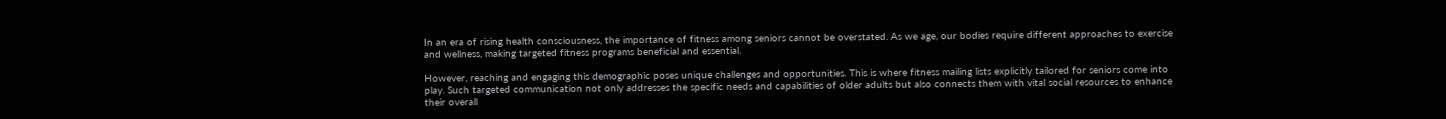In an era of rising health consciousness, the importance of fitness among seniors cannot be overstated. As we age, our bodies require different approaches to exercise and wellness, making targeted fitness programs beneficial and essential.

However, reaching and engaging this demographic poses unique challenges and opportunities. This is where fitness mailing lists explicitly tailored for seniors come into play. Such targeted communication not only addresses the specific needs and capabilities of older adults but also connects them with vital social resources to enhance their overall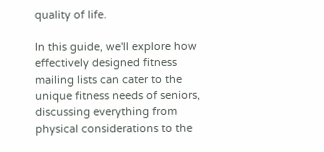quality of life.

In this guide, we'll explore how effectively designed fitness mailing lists can cater to the unique fitness needs of seniors, discussing everything from physical considerations to the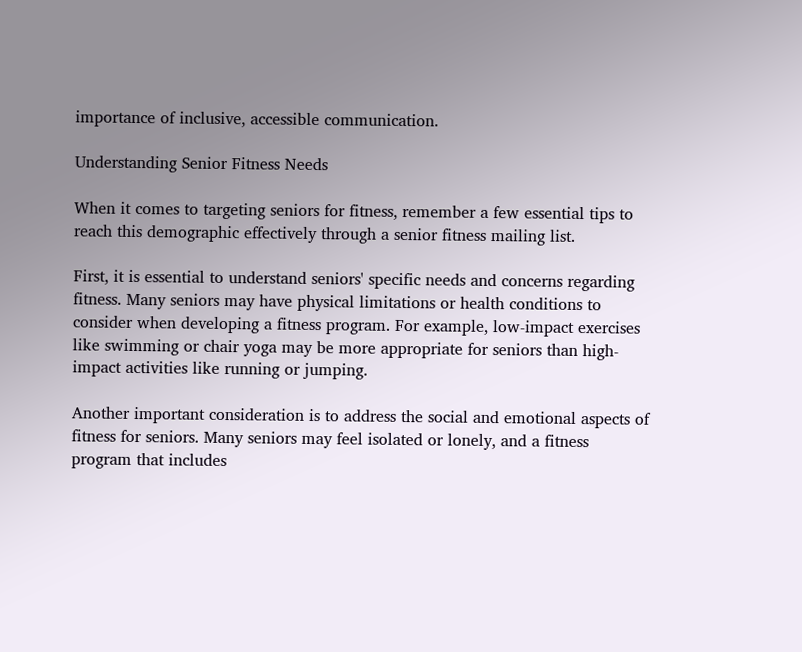importance of inclusive, accessible communication.

Understanding Senior Fitness Needs

When it comes to targeting seniors for fitness, remember a few essential tips to reach this demographic effectively through a senior fitness mailing list.

First, it is essential to understand seniors' specific needs and concerns regarding fitness. Many seniors may have physical limitations or health conditions to consider when developing a fitness program. For example, low-impact exercises like swimming or chair yoga may be more appropriate for seniors than high-impact activities like running or jumping.

Another important consideration is to address the social and emotional aspects of fitness for seniors. Many seniors may feel isolated or lonely, and a fitness program that includes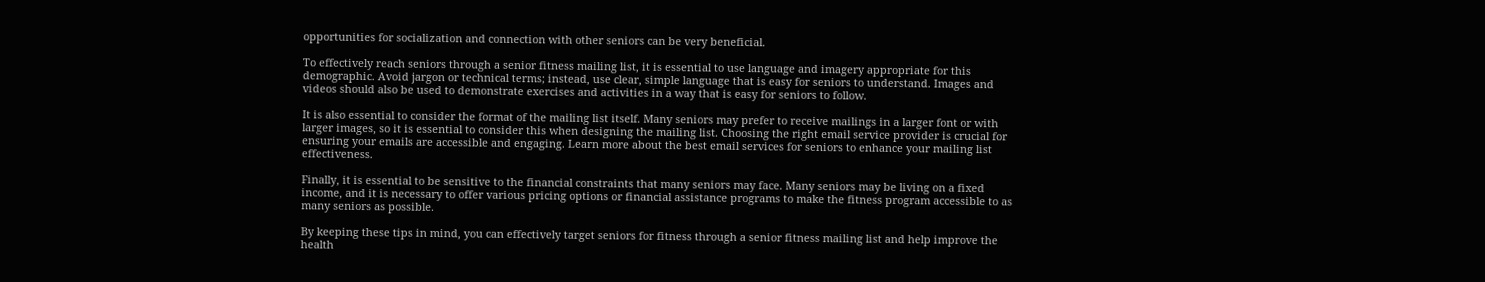opportunities for socialization and connection with other seniors can be very beneficial.

To effectively reach seniors through a senior fitness mailing list, it is essential to use language and imagery appropriate for this demographic. Avoid jargon or technical terms; instead, use clear, simple language that is easy for seniors to understand. Images and videos should also be used to demonstrate exercises and activities in a way that is easy for seniors to follow.

It is also essential to consider the format of the mailing list itself. Many seniors may prefer to receive mailings in a larger font or with larger images, so it is essential to consider this when designing the mailing list. Choosing the right email service provider is crucial for ensuring your emails are accessible and engaging. Learn more about the best email services for seniors to enhance your mailing list effectiveness.

Finally, it is essential to be sensitive to the financial constraints that many seniors may face. Many seniors may be living on a fixed income, and it is necessary to offer various pricing options or financial assistance programs to make the fitness program accessible to as many seniors as possible.

By keeping these tips in mind, you can effectively target seniors for fitness through a senior fitness mailing list and help improve the health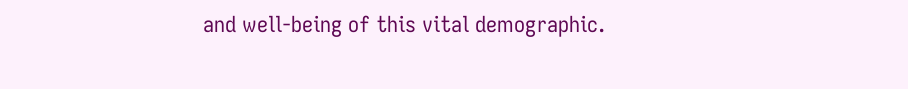and well-being of this vital demographic.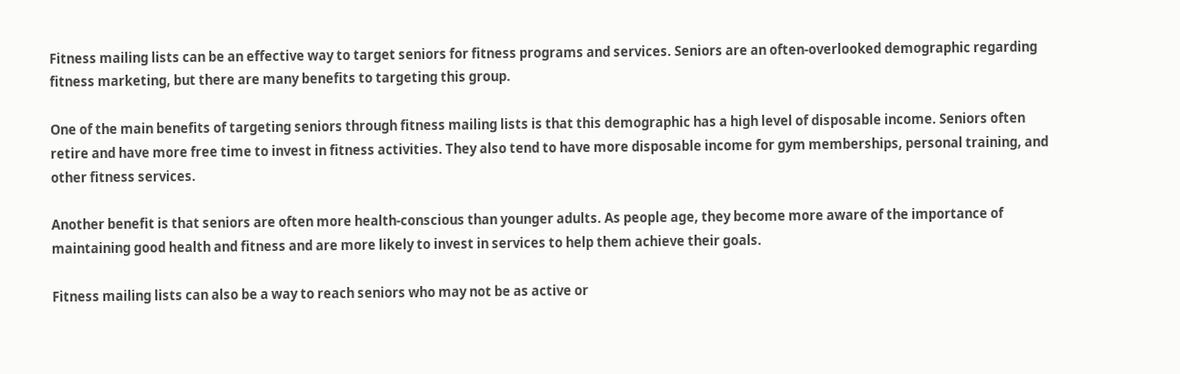Fitness mailing lists can be an effective way to target seniors for fitness programs and services. Seniors are an often-overlooked demographic regarding fitness marketing, but there are many benefits to targeting this group.

One of the main benefits of targeting seniors through fitness mailing lists is that this demographic has a high level of disposable income. Seniors often retire and have more free time to invest in fitness activities. They also tend to have more disposable income for gym memberships, personal training, and other fitness services.

Another benefit is that seniors are often more health-conscious than younger adults. As people age, they become more aware of the importance of maintaining good health and fitness and are more likely to invest in services to help them achieve their goals.

Fitness mailing lists can also be a way to reach seniors who may not be as active or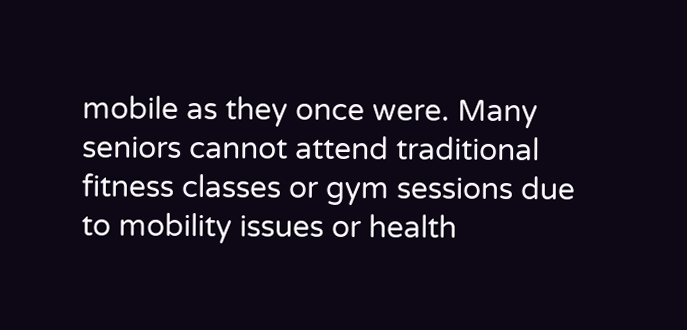mobile as they once were. Many seniors cannot attend traditional fitness classes or gym sessions due to mobility issues or health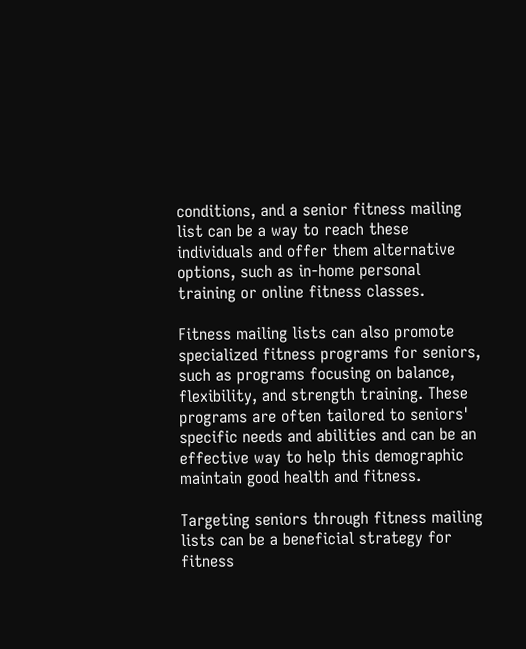conditions, and a senior fitness mailing list can be a way to reach these individuals and offer them alternative options, such as in-home personal training or online fitness classes.

Fitness mailing lists can also promote specialized fitness programs for seniors, such as programs focusing on balance, flexibility, and strength training. These programs are often tailored to seniors' specific needs and abilities and can be an effective way to help this demographic maintain good health and fitness.

Targeting seniors through fitness mailing lists can be a beneficial strategy for fitness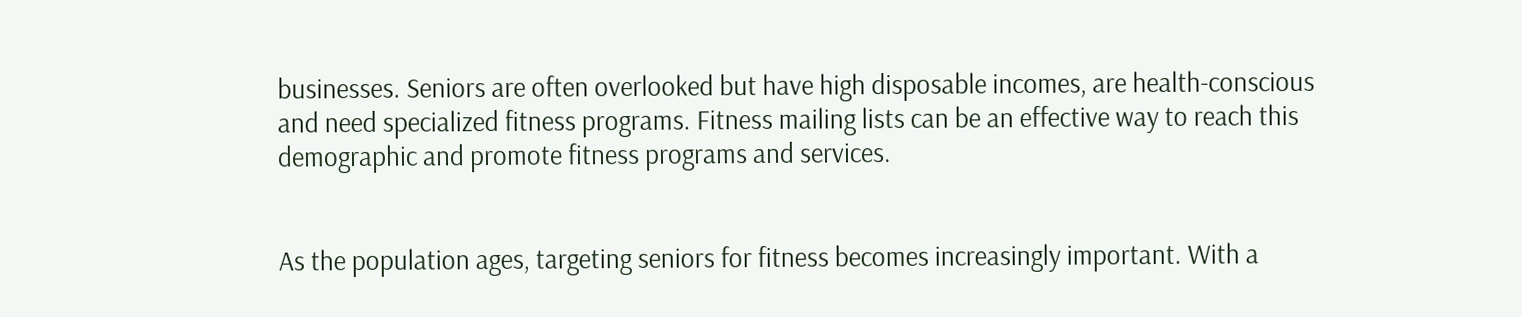businesses. Seniors are often overlooked but have high disposable incomes, are health-conscious and need specialized fitness programs. Fitness mailing lists can be an effective way to reach this demographic and promote fitness programs and services.


As the population ages, targeting seniors for fitness becomes increasingly important. With a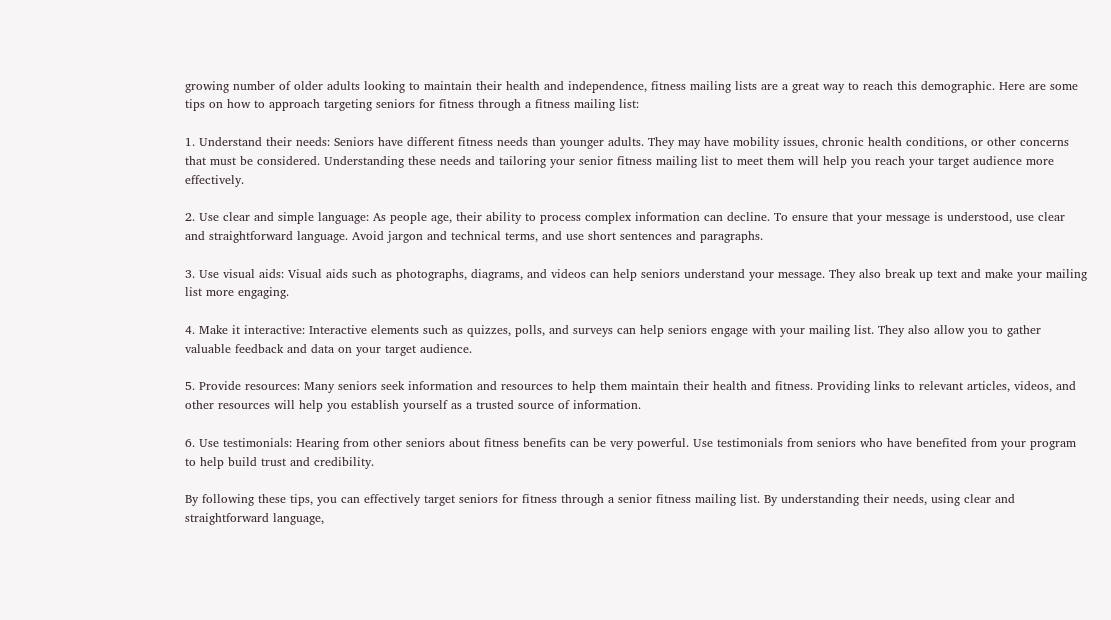growing number of older adults looking to maintain their health and independence, fitness mailing lists are a great way to reach this demographic. Here are some tips on how to approach targeting seniors for fitness through a fitness mailing list:

1. Understand their needs: Seniors have different fitness needs than younger adults. They may have mobility issues, chronic health conditions, or other concerns that must be considered. Understanding these needs and tailoring your senior fitness mailing list to meet them will help you reach your target audience more effectively.

2. Use clear and simple language: As people age, their ability to process complex information can decline. To ensure that your message is understood, use clear and straightforward language. Avoid jargon and technical terms, and use short sentences and paragraphs.

3. Use visual aids: Visual aids such as photographs, diagrams, and videos can help seniors understand your message. They also break up text and make your mailing list more engaging.

4. Make it interactive: Interactive elements such as quizzes, polls, and surveys can help seniors engage with your mailing list. They also allow you to gather valuable feedback and data on your target audience.

5. Provide resources: Many seniors seek information and resources to help them maintain their health and fitness. Providing links to relevant articles, videos, and other resources will help you establish yourself as a trusted source of information.

6. Use testimonials: Hearing from other seniors about fitness benefits can be very powerful. Use testimonials from seniors who have benefited from your program to help build trust and credibility.

By following these tips, you can effectively target seniors for fitness through a senior fitness mailing list. By understanding their needs, using clear and straightforward language,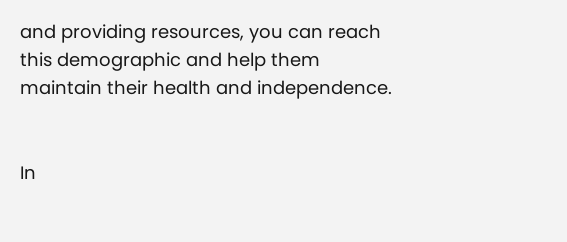and providing resources, you can reach this demographic and help them maintain their health and independence.


In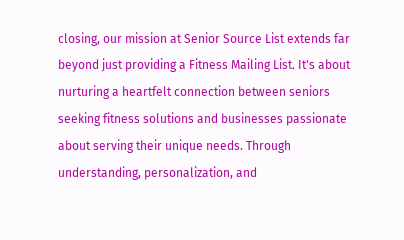closing, our mission at Senior Source List extends far beyond just providing a Fitness Mailing List. It's about nurturing a heartfelt connection between seniors seeking fitness solutions and businesses passionate about serving their unique needs. Through understanding, personalization, and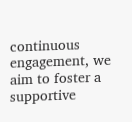continuous engagement, we aim to foster a supportive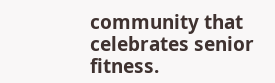community that celebrates senior fitness.